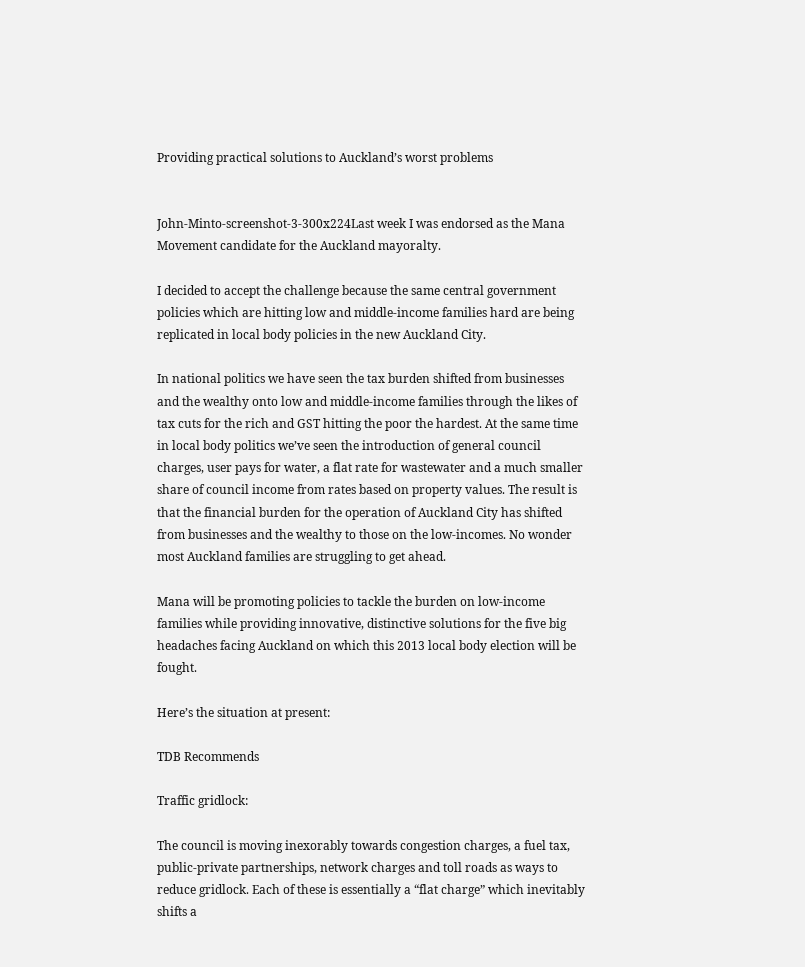Providing practical solutions to Auckland’s worst problems


John-Minto-screenshot-3-300x224Last week I was endorsed as the Mana Movement candidate for the Auckland mayoralty.

I decided to accept the challenge because the same central government policies which are hitting low and middle-income families hard are being replicated in local body policies in the new Auckland City.

In national politics we have seen the tax burden shifted from businesses and the wealthy onto low and middle-income families through the likes of tax cuts for the rich and GST hitting the poor the hardest. At the same time in local body politics we’ve seen the introduction of general council charges, user pays for water, a flat rate for wastewater and a much smaller share of council income from rates based on property values. The result is that the financial burden for the operation of Auckland City has shifted from businesses and the wealthy to those on the low-incomes. No wonder most Auckland families are struggling to get ahead.

Mana will be promoting policies to tackle the burden on low-income families while providing innovative, distinctive solutions for the five big headaches facing Auckland on which this 2013 local body election will be fought.

Here’s the situation at present:

TDB Recommends

Traffic gridlock:

The council is moving inexorably towards congestion charges, a fuel tax, public-private partnerships, network charges and toll roads as ways to reduce gridlock. Each of these is essentially a “flat charge” which inevitably shifts a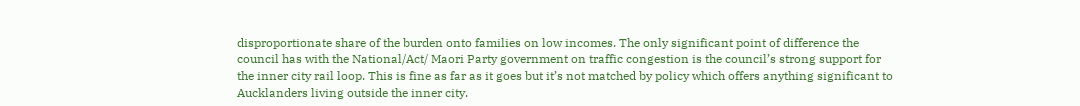disproportionate share of the burden onto families on low incomes. The only significant point of difference the council has with the National/Act/ Maori Party government on traffic congestion is the council’s strong support for the inner city rail loop. This is fine as far as it goes but it’s not matched by policy which offers anything significant to Aucklanders living outside the inner city.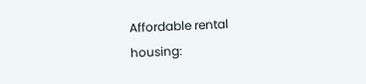Affordable rental housing: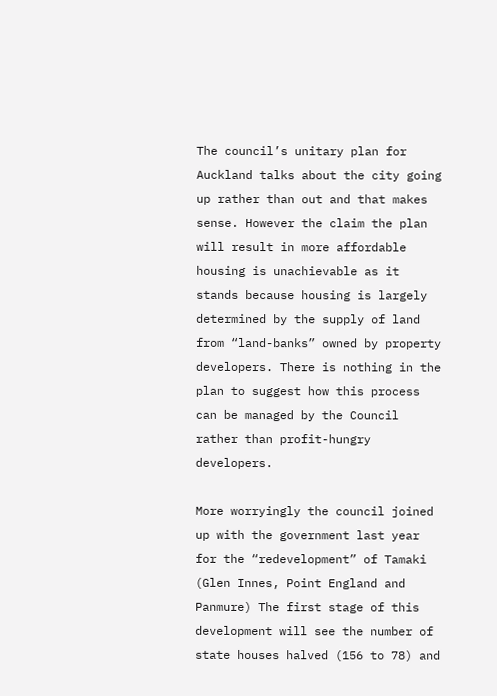The council’s unitary plan for Auckland talks about the city going up rather than out and that makes sense. However the claim the plan will result in more affordable housing is unachievable as it stands because housing is largely determined by the supply of land from “land-banks” owned by property developers. There is nothing in the plan to suggest how this process can be managed by the Council rather than profit-hungry developers.

More worryingly the council joined up with the government last year for the “redevelopment” of Tamaki (Glen Innes, Point England and Panmure) The first stage of this development will see the number of state houses halved (156 to 78) and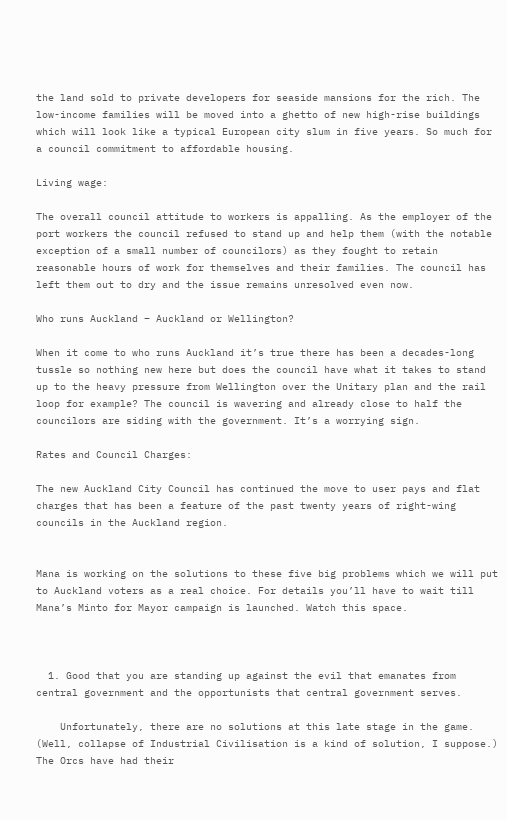the land sold to private developers for seaside mansions for the rich. The low-income families will be moved into a ghetto of new high-rise buildings which will look like a typical European city slum in five years. So much for a council commitment to affordable housing.

Living wage:

The overall council attitude to workers is appalling. As the employer of the port workers the council refused to stand up and help them (with the notable exception of a small number of councilors) as they fought to retain reasonable hours of work for themselves and their families. The council has left them out to dry and the issue remains unresolved even now.

Who runs Auckland – Auckland or Wellington?

When it come to who runs Auckland it’s true there has been a decades-long tussle so nothing new here but does the council have what it takes to stand up to the heavy pressure from Wellington over the Unitary plan and the rail loop for example? The council is wavering and already close to half the councilors are siding with the government. It’s a worrying sign.

Rates and Council Charges:

The new Auckland City Council has continued the move to user pays and flat charges that has been a feature of the past twenty years of right-wing councils in the Auckland region.


Mana is working on the solutions to these five big problems which we will put to Auckland voters as a real choice. For details you’ll have to wait till Mana’s Minto for Mayor campaign is launched. Watch this space.



  1. Good that you are standing up against the evil that emanates from central government and the opportunists that central government serves.

    Unfortunately, there are no solutions at this late stage in the game. (Well, collapse of Industrial Civilisation is a kind of solution, I suppose.) The Orcs have had their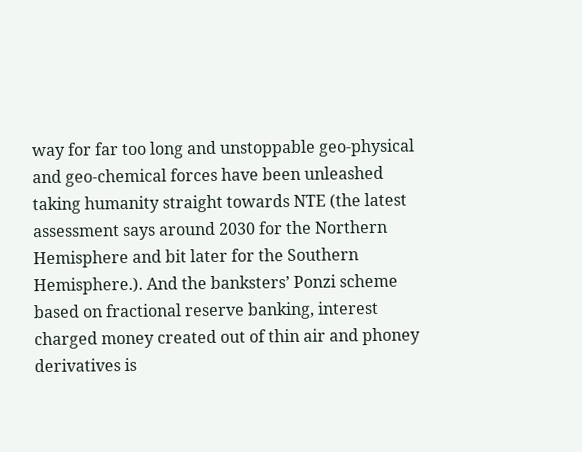way for far too long and unstoppable geo-physical and geo-chemical forces have been unleashed taking humanity straight towards NTE (the latest assessment says around 2030 for the Northern Hemisphere and bit later for the Southern Hemisphere.). And the banksters’ Ponzi scheme based on fractional reserve banking, interest charged money created out of thin air and phoney derivatives is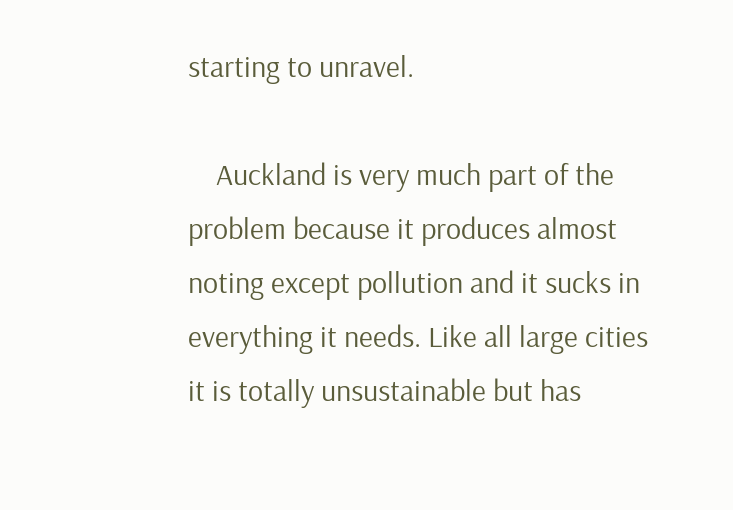starting to unravel.

    Auckland is very much part of the problem because it produces almost noting except pollution and it sucks in everything it needs. Like all large cities it is totally unsustainable but has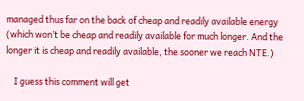managed thus far on the back of cheap and readily available energy (which won’t be cheap and readily available for much longer. And the longer it is cheap and readily available, the sooner we reach NTE.)

    I guess this comment will get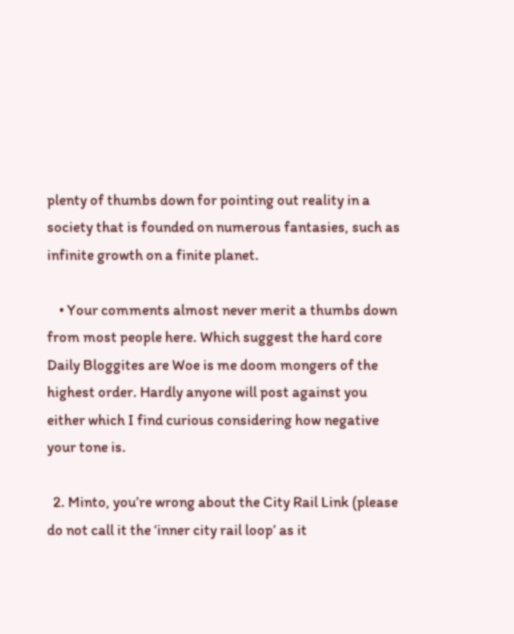plenty of thumbs down for pointing out reality in a society that is founded on numerous fantasies, such as infinite growth on a finite planet.

    • Your comments almost never merit a thumbs down from most people here. Which suggest the hard core Daily Bloggites are Woe is me doom mongers of the highest order. Hardly anyone will post against you either which I find curious considering how negative your tone is.

  2. Minto, you’re wrong about the City Rail Link (please do not call it the ‘inner city rail loop’ as it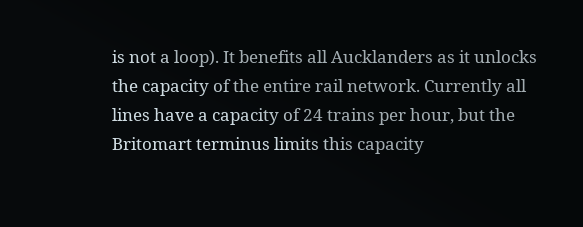is not a loop). It benefits all Aucklanders as it unlocks the capacity of the entire rail network. Currently all lines have a capacity of 24 trains per hour, but the Britomart terminus limits this capacity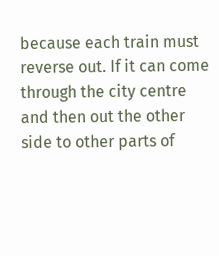because each train must reverse out. If it can come through the city centre and then out the other side to other parts of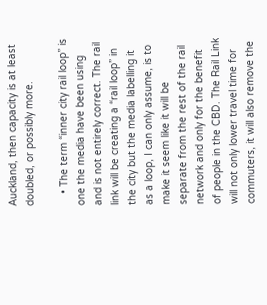Auckland, then capacity is at least doubled, or possibly more.

    • The term “inner city rail loop” is one the media have been using and is not entirely correct. The rail link will be creating a “rail loop” in the city but the media labelling it as a loop, I can only assume, is to make it seem like it will be separate from the rest of the rail network and only for the benefit of people in the CBD. The Rail Link will not only lower travel time for commuters, it will also remove the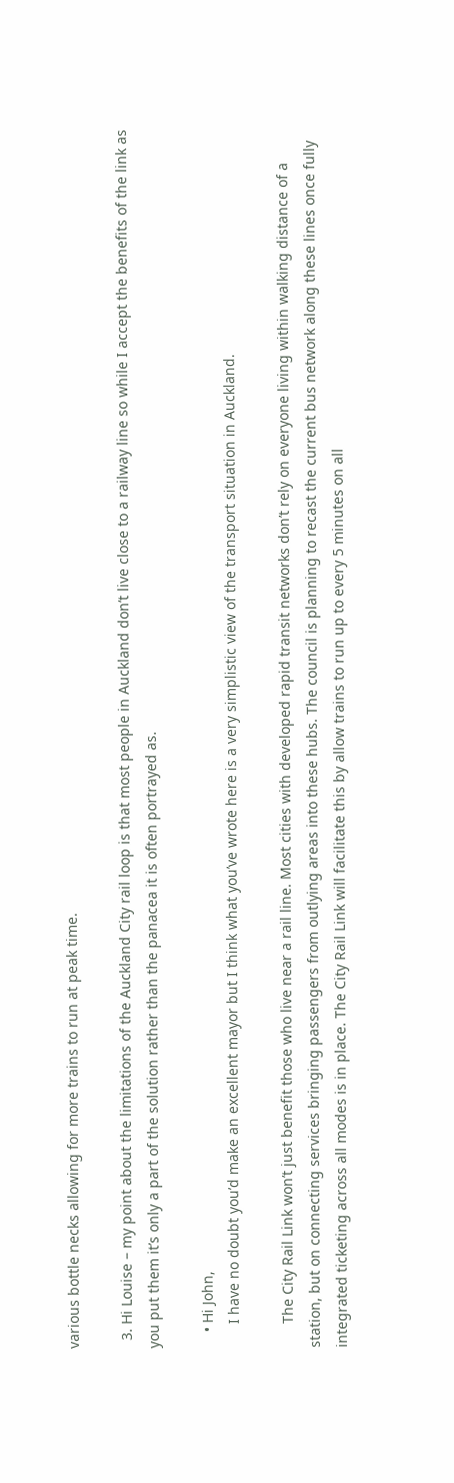various bottle necks allowing for more trains to run at peak time.

  3. Hi Louise – my point about the limitations of the Auckland City rail loop is that most people in Auckland don’t live close to a railway line so while I accept the benefits of the link as you put them it’s only a part of the solution rather than the panacea it is often portrayed as.

    • Hi John,
      I have no doubt you’d make an excellent mayor but I think what you’ve wrote here is a very simplistic view of the transport situation in Auckland.

      The City Rail Link won’t just benefit those who live near a rail line. Most cities with developed rapid transit networks don’t rely on everyone living within walking distance of a station, but on connecting services bringing passengers from outlying areas into these hubs. The council is planning to recast the current bus network along these lines once fully integrated ticketing across all modes is in place. The City Rail Link will facilitate this by allow trains to run up to every 5 minutes on all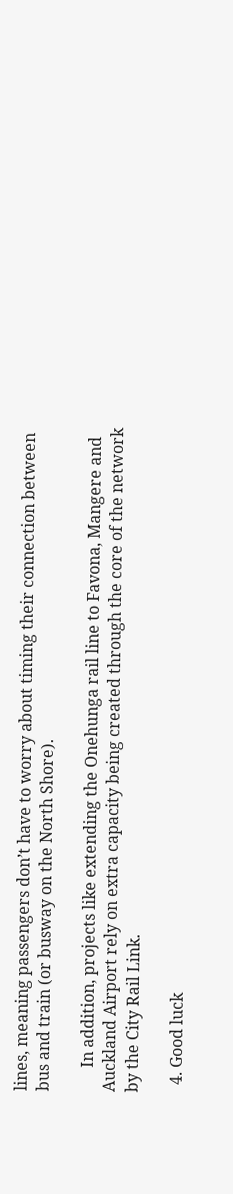lines, meaning passengers don’t have to worry about timing their connection between bus and train (or busway on the North Shore).

      In addition, projects like extending the Onehunga rail line to Favona, Mangere and Auckland Airport rely on extra capacity being created through the core of the network by the City Rail Link.

  4. Good luck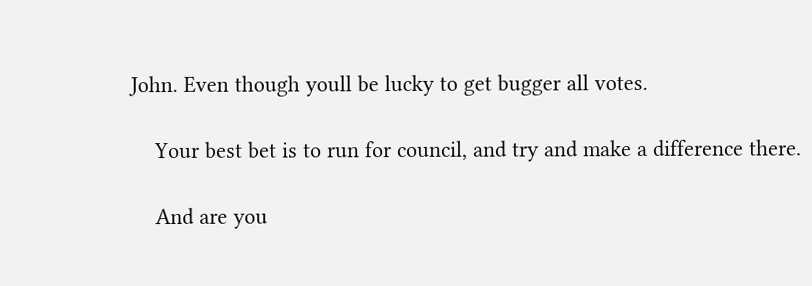John. Even though youll be lucky to get bugger all votes.

    Your best bet is to run for council, and try and make a difference there.

    And are you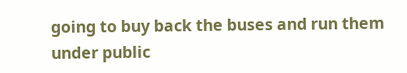going to buy back the buses and run them under public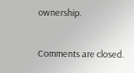ownership.

Comments are closed.